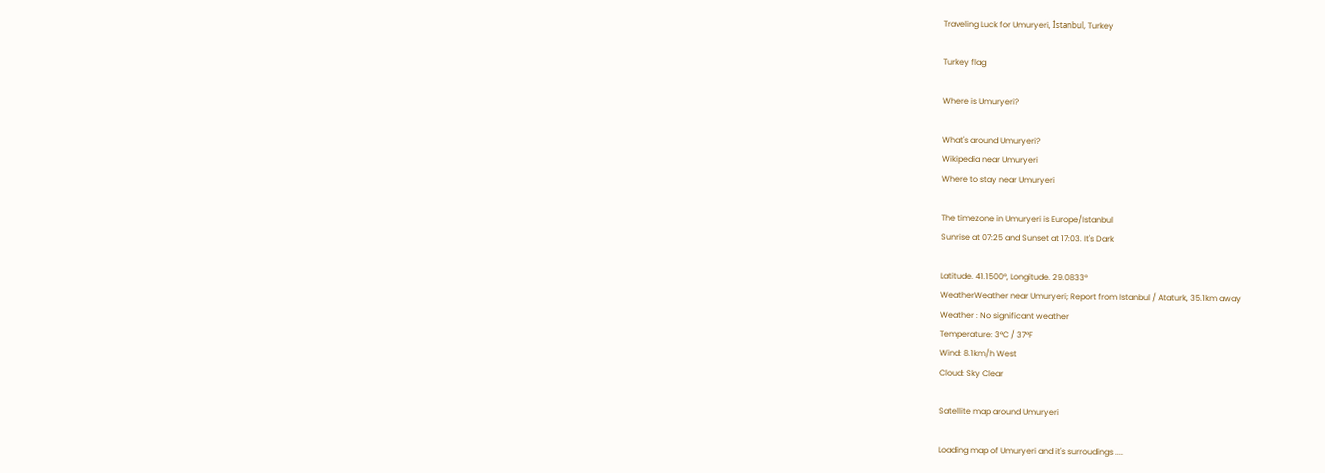Traveling Luck for Umuryeri, İstanbul, Turkey

Turkey flag

Where is Umuryeri?

What's around Umuryeri?
Wikipedia near Umuryeri
Where to stay near Umuryeri

The timezone in Umuryeri is Europe/Istanbul
Sunrise at 07:25 and Sunset at 17:03. It's Dark

Latitude. 41.1500°, Longitude. 29.0833°
WeatherWeather near Umuryeri; Report from Istanbul / Ataturk, 35.1km away
Weather : No significant weather
Temperature: 3°C / 37°F
Wind: 8.1km/h West
Cloud: Sky Clear

Satellite map around Umuryeri

Loading map of Umuryeri and it's surroudings ....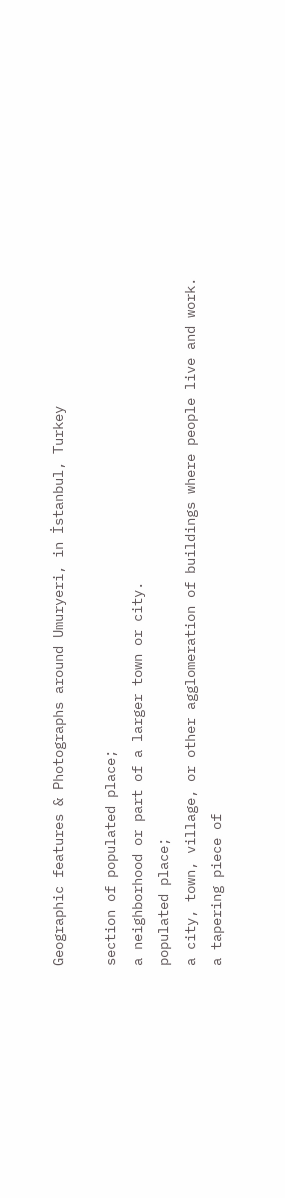Geographic features & Photographs around Umuryeri, in İstanbul, Turkey

section of populated place;
a neighborhood or part of a larger town or city.
populated place;
a city, town, village, or other agglomeration of buildings where people live and work.
a tapering piece of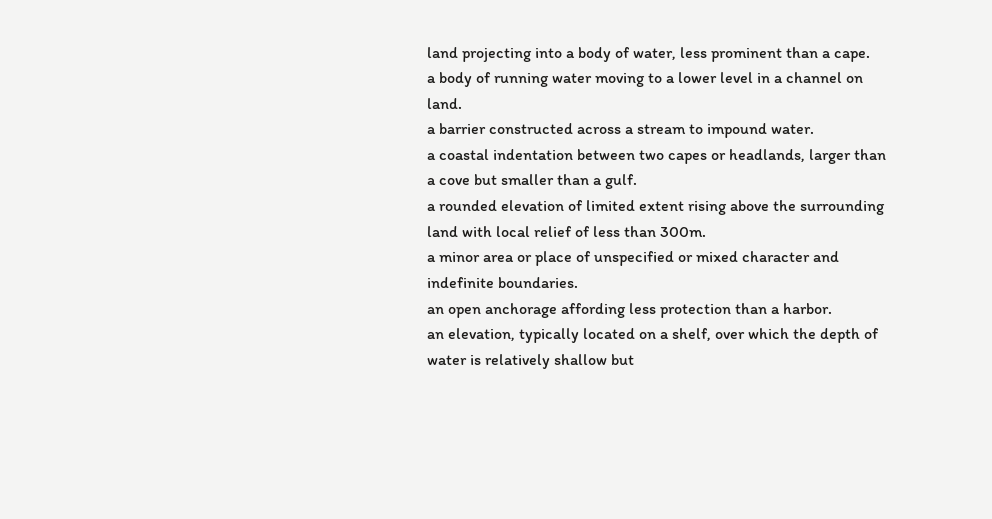land projecting into a body of water, less prominent than a cape.
a body of running water moving to a lower level in a channel on land.
a barrier constructed across a stream to impound water.
a coastal indentation between two capes or headlands, larger than a cove but smaller than a gulf.
a rounded elevation of limited extent rising above the surrounding land with local relief of less than 300m.
a minor area or place of unspecified or mixed character and indefinite boundaries.
an open anchorage affording less protection than a harbor.
an elevation, typically located on a shelf, over which the depth of water is relatively shallow but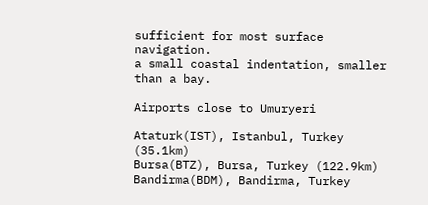sufficient for most surface navigation.
a small coastal indentation, smaller than a bay.

Airports close to Umuryeri

Ataturk(IST), Istanbul, Turkey (35.1km)
Bursa(BTZ), Bursa, Turkey (122.9km)
Bandirma(BDM), Bandirma, Turkey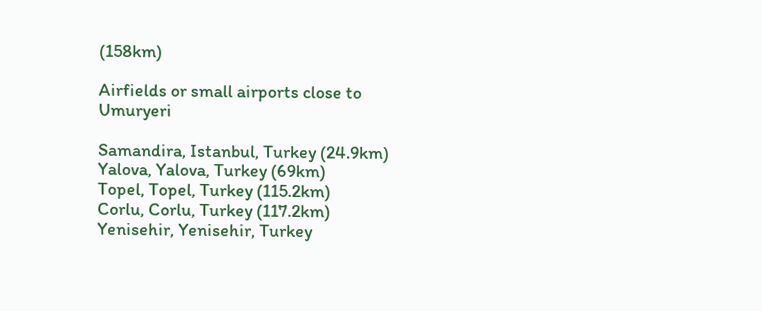(158km)

Airfields or small airports close to Umuryeri

Samandira, Istanbul, Turkey (24.9km)
Yalova, Yalova, Turkey (69km)
Topel, Topel, Turkey (115.2km)
Corlu, Corlu, Turkey (117.2km)
Yenisehir, Yenisehir, Turkey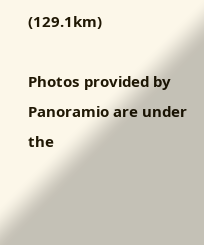(129.1km)

Photos provided by Panoramio are under the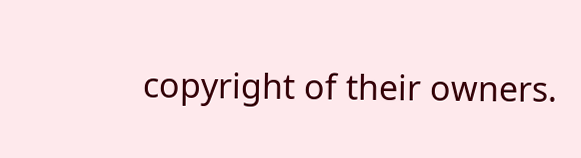copyright of their owners.